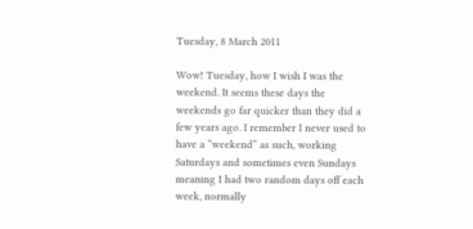Tuesday, 8 March 2011

Wow! Tuesday, how I wish I was the weekend. It seems these days the weekends go far quicker than they did a few years ago. I remember I never used to have a “weekend” as such, working Saturdays and sometimes even Sundays meaning I had two random days off each week, normally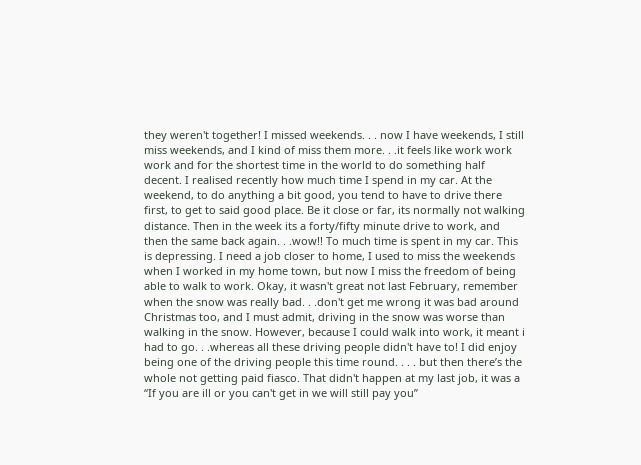they weren't together! I missed weekends. . . now I have weekends, I still miss weekends, and I kind of miss them more. . .it feels like work work work and for the shortest time in the world to do something half decent. I realised recently how much time I spend in my car. At the weekend, to do anything a bit good, you tend to have to drive there first, to get to said good place. Be it close or far, its normally not walking distance. Then in the week its a forty/fifty minute drive to work, and then the same back again. . .wow!! To much time is spent in my car. This is depressing. I need a job closer to home, I used to miss the weekends when I worked in my home town, but now I miss the freedom of being able to walk to work. Okay, it wasn't great not last February, remember when the snow was really bad. . .don't get me wrong it was bad around Christmas too, and I must admit, driving in the snow was worse than walking in the snow. However, because I could walk into work, it meant i had to go. . .whereas all these driving people didn't have to! I did enjoy being one of the driving people this time round. . . . but then there’s the whole not getting paid fiasco. That didn't happen at my last job, it was a “If you are ill or you can't get in we will still pay you”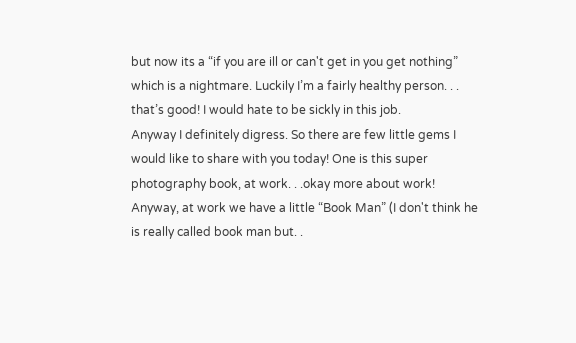but now its a “if you are ill or can't get in you get nothing” which is a nightmare. Luckily I’m a fairly healthy person. . . that’s good! I would hate to be sickly in this job.
Anyway I definitely digress. So there are few little gems I would like to share with you today! One is this super photography book, at work. . .okay more about work! Anyway, at work we have a little “Book Man” (I don't think he is really called book man but. .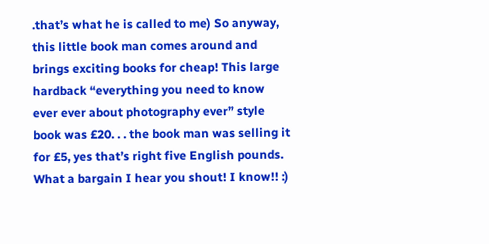.that’s what he is called to me) So anyway, this little book man comes around and brings exciting books for cheap! This large hardback “everything you need to know ever ever about photography ever” style book was £20. . . the book man was selling it for £5, yes that’s right five English pounds. What a bargain I hear you shout! I know!! :)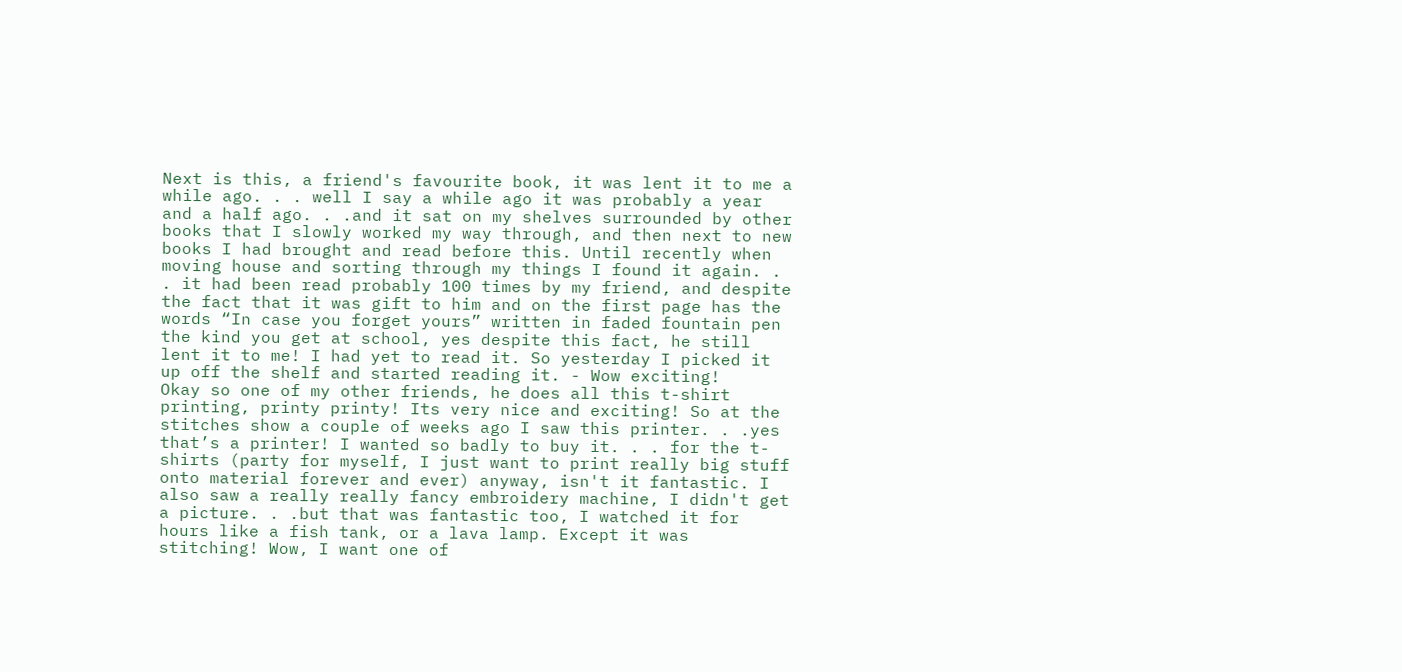Next is this, a friend's favourite book, it was lent it to me a while ago. . . well I say a while ago it was probably a year and a half ago. . .and it sat on my shelves surrounded by other books that I slowly worked my way through, and then next to new books I had brought and read before this. Until recently when moving house and sorting through my things I found it again. . . it had been read probably 100 times by my friend, and despite the fact that it was gift to him and on the first page has the words “In case you forget yours” written in faded fountain pen the kind you get at school, yes despite this fact, he still lent it to me! I had yet to read it. So yesterday I picked it up off the shelf and started reading it. - Wow exciting!
Okay so one of my other friends, he does all this t-shirt printing, printy printy! Its very nice and exciting! So at the stitches show a couple of weeks ago I saw this printer. . .yes that’s a printer! I wanted so badly to buy it. . . for the t-shirts (party for myself, I just want to print really big stuff onto material forever and ever) anyway, isn't it fantastic. I also saw a really really fancy embroidery machine, I didn't get a picture. . .but that was fantastic too, I watched it for hours like a fish tank, or a lava lamp. Except it was stitching! Wow, I want one of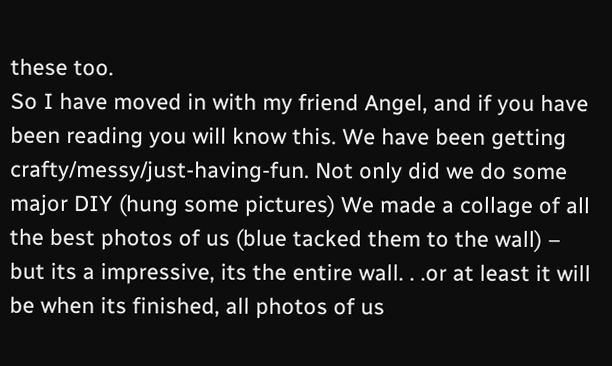these too.
So I have moved in with my friend Angel, and if you have been reading you will know this. We have been getting crafty/messy/just-having-fun. Not only did we do some major DIY (hung some pictures) We made a collage of all the best photos of us (blue tacked them to the wall) – but its a impressive, its the entire wall. . .or at least it will be when its finished, all photos of us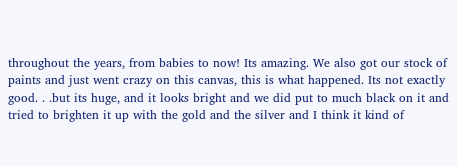throughout the years, from babies to now! Its amazing. We also got our stock of paints and just went crazy on this canvas, this is what happened. Its not exactly good. . .but its huge, and it looks bright and we did put to much black on it and tried to brighten it up with the gold and the silver and I think it kind of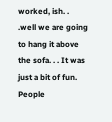worked, ish. . .well we are going to hang it above the sofa. . . It was just a bit of fun. People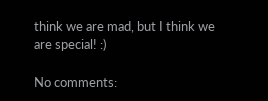think we are mad, but I think we are special! :)

No comments: